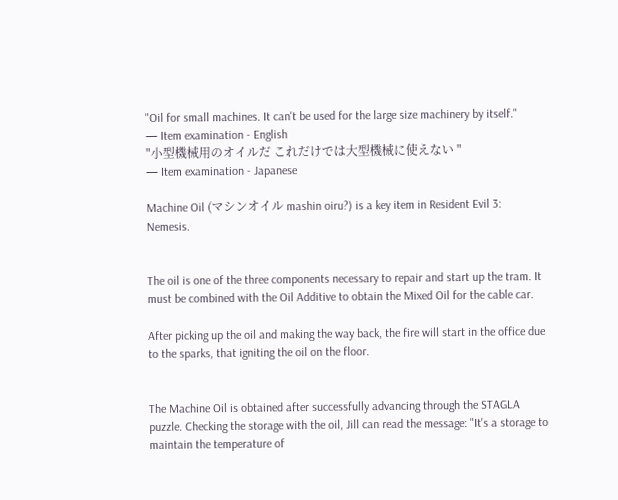"Oil for small machines. It can't be used for the large size machinery by itself."
— Item examination - English
"小型機械用のオイルだ これだけでは大型機械に使えない "
— Item examination - Japanese

Machine Oil (マシンオイル mashin oiru?) is a key item in Resident Evil 3: Nemesis.


The oil is one of the three components necessary to repair and start up the tram. It must be combined with the Oil Additive to obtain the Mixed Oil for the cable car.

After picking up the oil and making the way back, the fire will start in the office due to the sparks, that igniting the oil on the floor.


The Machine Oil is obtained after successfully advancing through the STAGLA puzzle. Checking the storage with the oil, Jill can read the message: "It's a storage to maintain the temperature of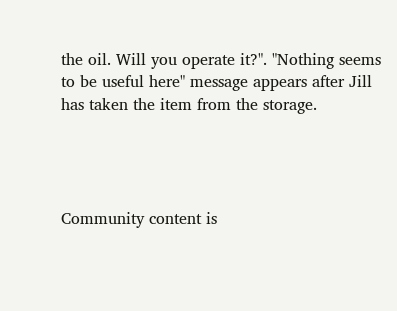the oil. Will you operate it?". "Nothing seems to be useful here" message appears after Jill has taken the item from the storage.




Community content is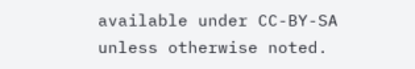available under CC-BY-SA unless otherwise noted.